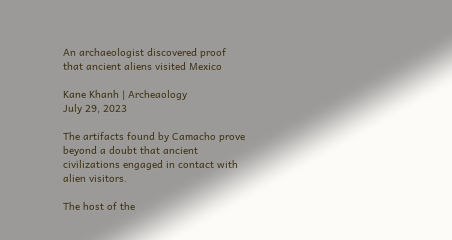An archaeologist discovered proof that ancient aliens visited Mexico

Kane Khanh | Archeaology
July 29, 2023

The artifacts found by Camacho prove beyond a doubt that ancient civilizations engaged in contact with alien visitors.

The host of the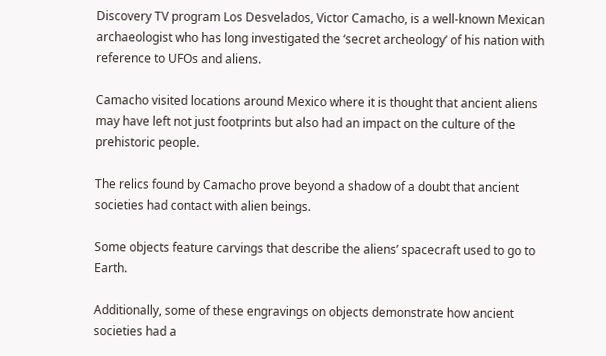Discovery TV program Los Desvelados, Victor Camacho, is a well-known Mexican archaeologist who has long investigated the ‘secret archeology’ of his nation with reference to UFOs and aliens.

Camacho visited locations around Mexico where it is thought that ancient aliens may have left not just footprints but also had an impact on the culture of the prehistoric people.

The relics found by Camacho prove beyond a shadow of a doubt that ancient societies had contact with alien beings.

Some objects feature carvings that describe the aliens’ spacecraft used to go to Earth.

Additionally, some of these engravings on objects demonstrate how ancient societies had a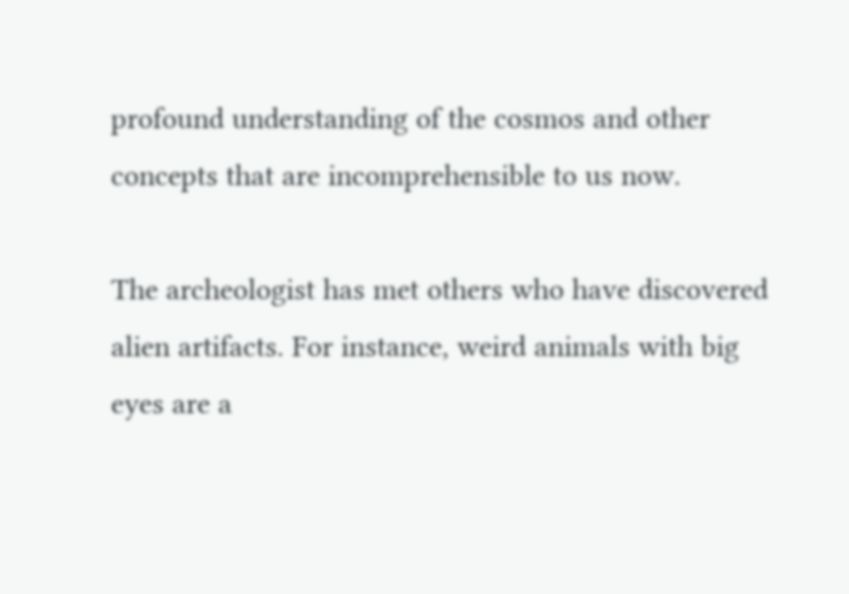profound understanding of the cosmos and other concepts that are incomprehensible to us now.

The archeologist has met others who have discovered alien artifacts. For instance, weird animals with big eyes are a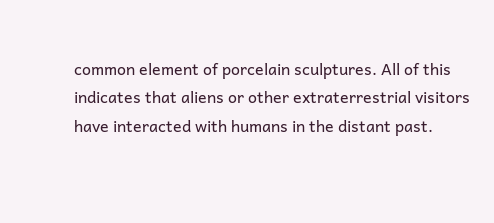common element of porcelain sculptures. All of this indicates that aliens or other extraterrestrial visitors have interacted with humans in the distant past.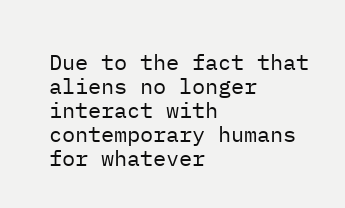Due to the fact that aliens no longer interact with contemporary humans for whatever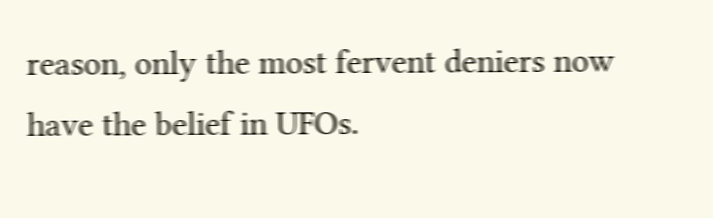reason, only the most fervent deniers now have the belief in UFOs.